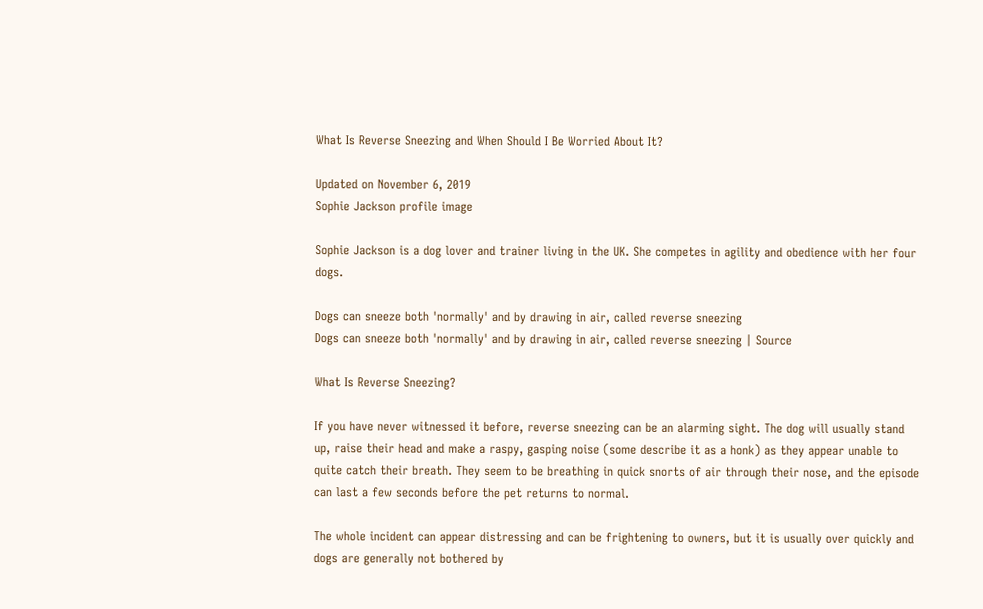What Is Reverse Sneezing and When Should I Be Worried About It?

Updated on November 6, 2019
Sophie Jackson profile image

Sophie Jackson is a dog lover and trainer living in the UK. She competes in agility and obedience with her four dogs.

Dogs can sneeze both 'normally' and by drawing in air, called reverse sneezing
Dogs can sneeze both 'normally' and by drawing in air, called reverse sneezing | Source

What Is Reverse Sneezing?

If you have never witnessed it before, reverse sneezing can be an alarming sight. The dog will usually stand up, raise their head and make a raspy, gasping noise (some describe it as a honk) as they appear unable to quite catch their breath. They seem to be breathing in quick snorts of air through their nose, and the episode can last a few seconds before the pet returns to normal.

The whole incident can appear distressing and can be frightening to owners, but it is usually over quickly and dogs are generally not bothered by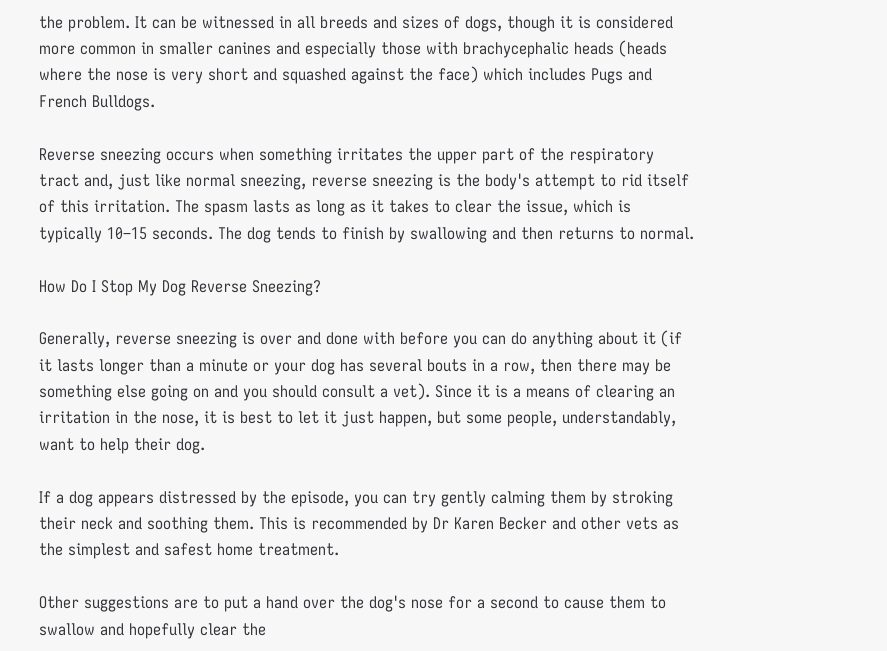the problem. It can be witnessed in all breeds and sizes of dogs, though it is considered more common in smaller canines and especially those with brachycephalic heads (heads where the nose is very short and squashed against the face) which includes Pugs and French Bulldogs.

Reverse sneezing occurs when something irritates the upper part of the respiratory tract and, just like normal sneezing, reverse sneezing is the body's attempt to rid itself of this irritation. The spasm lasts as long as it takes to clear the issue, which is typically 10–15 seconds. The dog tends to finish by swallowing and then returns to normal.

How Do I Stop My Dog Reverse Sneezing?

Generally, reverse sneezing is over and done with before you can do anything about it (if it lasts longer than a minute or your dog has several bouts in a row, then there may be something else going on and you should consult a vet). Since it is a means of clearing an irritation in the nose, it is best to let it just happen, but some people, understandably, want to help their dog.

If a dog appears distressed by the episode, you can try gently calming them by stroking their neck and soothing them. This is recommended by Dr Karen Becker and other vets as the simplest and safest home treatment.

Other suggestions are to put a hand over the dog's nose for a second to cause them to swallow and hopefully clear the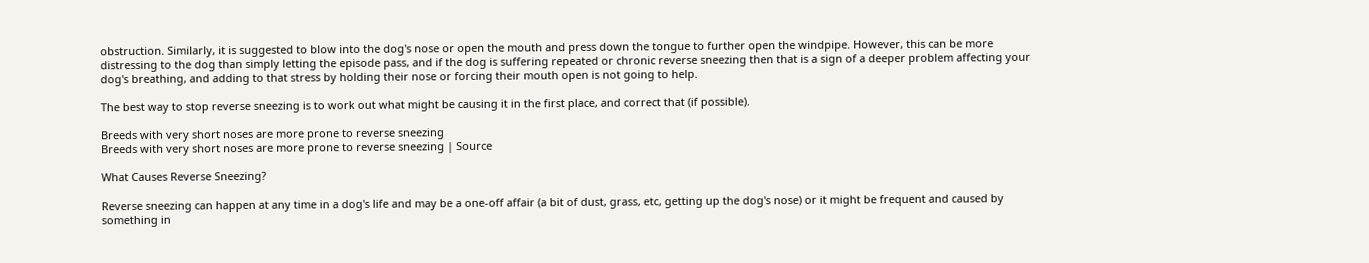obstruction. Similarly, it is suggested to blow into the dog's nose or open the mouth and press down the tongue to further open the windpipe. However, this can be more distressing to the dog than simply letting the episode pass, and if the dog is suffering repeated or chronic reverse sneezing then that is a sign of a deeper problem affecting your dog's breathing, and adding to that stress by holding their nose or forcing their mouth open is not going to help.

The best way to stop reverse sneezing is to work out what might be causing it in the first place, and correct that (if possible).

Breeds with very short noses are more prone to reverse sneezing
Breeds with very short noses are more prone to reverse sneezing | Source

What Causes Reverse Sneezing?

Reverse sneezing can happen at any time in a dog's life and may be a one-off affair (a bit of dust, grass, etc, getting up the dog's nose) or it might be frequent and caused by something in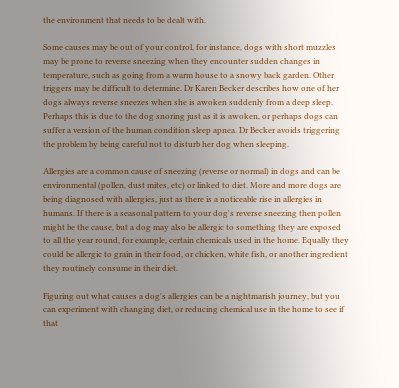the environment that needs to be dealt with.

Some causes may be out of your control, for instance, dogs with short muzzles may be prone to reverse sneezing when they encounter sudden changes in temperature, such as going from a warm house to a snowy back garden. Other triggers may be difficult to determine. Dr Karen Becker describes how one of her dogs always reverse sneezes when she is awoken suddenly from a deep sleep. Perhaps this is due to the dog snoring just as it is awoken, or perhaps dogs can suffer a version of the human condition sleep apnea. Dr Becker avoids triggering the problem by being careful not to disturb her dog when sleeping.

Allergies are a common cause of sneezing (reverse or normal) in dogs and can be environmental (pollen, dust mites, etc) or linked to diet. More and more dogs are being diagnosed with allergies, just as there is a noticeable rise in allergies in humans. If there is a seasonal pattern to your dog's reverse sneezing then pollen might be the cause, but a dog may also be allergic to something they are exposed to all the year round, for example, certain chemicals used in the home. Equally they could be allergic to grain in their food, or chicken, white fish, or another ingredient they routinely consume in their diet.

Figuring out what causes a dog's allergies can be a nightmarish journey, but you can experiment with changing diet, or reducing chemical use in the home to see if that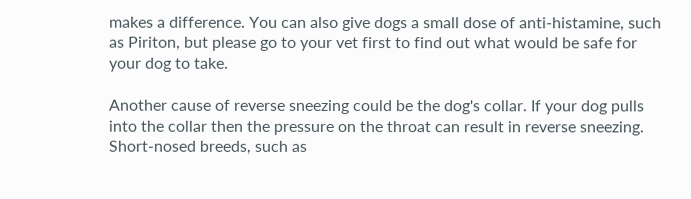makes a difference. You can also give dogs a small dose of anti-histamine, such as Piriton, but please go to your vet first to find out what would be safe for your dog to take.

Another cause of reverse sneezing could be the dog's collar. If your dog pulls into the collar then the pressure on the throat can result in reverse sneezing. Short-nosed breeds, such as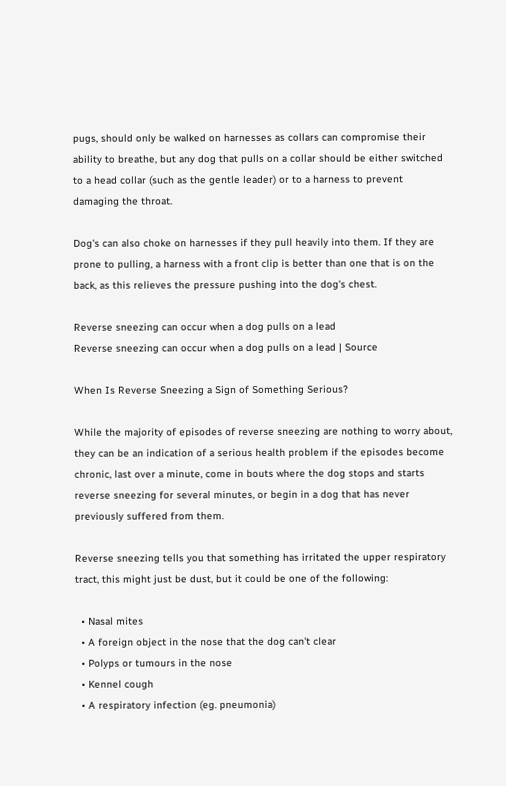pugs, should only be walked on harnesses as collars can compromise their ability to breathe, but any dog that pulls on a collar should be either switched to a head collar (such as the gentle leader) or to a harness to prevent damaging the throat.

Dog's can also choke on harnesses if they pull heavily into them. If they are prone to pulling, a harness with a front clip is better than one that is on the back, as this relieves the pressure pushing into the dog's chest.

Reverse sneezing can occur when a dog pulls on a lead
Reverse sneezing can occur when a dog pulls on a lead | Source

When Is Reverse Sneezing a Sign of Something Serious?

While the majority of episodes of reverse sneezing are nothing to worry about, they can be an indication of a serious health problem if the episodes become chronic, last over a minute, come in bouts where the dog stops and starts reverse sneezing for several minutes, or begin in a dog that has never previously suffered from them.

Reverse sneezing tells you that something has irritated the upper respiratory tract, this might just be dust, but it could be one of the following:

  • Nasal mites
  • A foreign object in the nose that the dog can't clear
  • Polyps or tumours in the nose
  • Kennel cough
  • A respiratory infection (eg. pneumonia)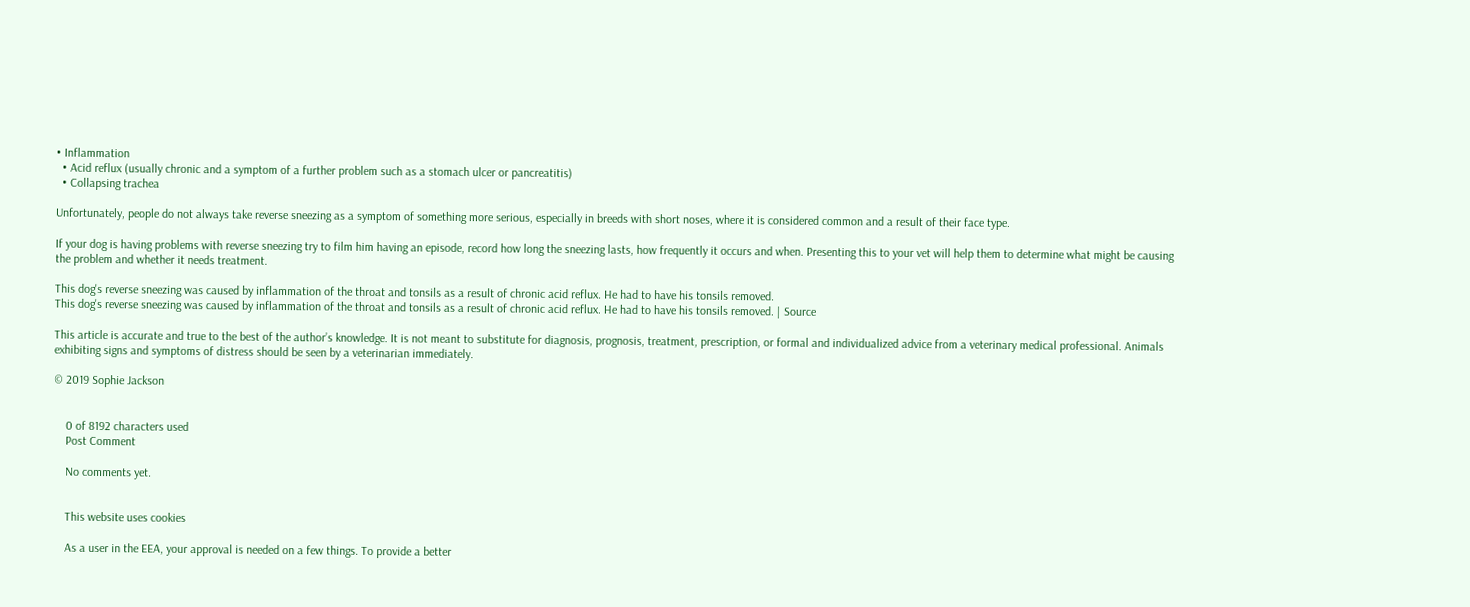• Inflammation
  • Acid reflux (usually chronic and a symptom of a further problem such as a stomach ulcer or pancreatitis)
  • Collapsing trachea

Unfortunately, people do not always take reverse sneezing as a symptom of something more serious, especially in breeds with short noses, where it is considered common and a result of their face type.

If your dog is having problems with reverse sneezing try to film him having an episode, record how long the sneezing lasts, how frequently it occurs and when. Presenting this to your vet will help them to determine what might be causing the problem and whether it needs treatment.

This dog's reverse sneezing was caused by inflammation of the throat and tonsils as a result of chronic acid reflux. He had to have his tonsils removed.
This dog's reverse sneezing was caused by inflammation of the throat and tonsils as a result of chronic acid reflux. He had to have his tonsils removed. | Source

This article is accurate and true to the best of the author’s knowledge. It is not meant to substitute for diagnosis, prognosis, treatment, prescription, or formal and individualized advice from a veterinary medical professional. Animals exhibiting signs and symptoms of distress should be seen by a veterinarian immediately.

© 2019 Sophie Jackson


    0 of 8192 characters used
    Post Comment

    No comments yet.


    This website uses cookies

    As a user in the EEA, your approval is needed on a few things. To provide a better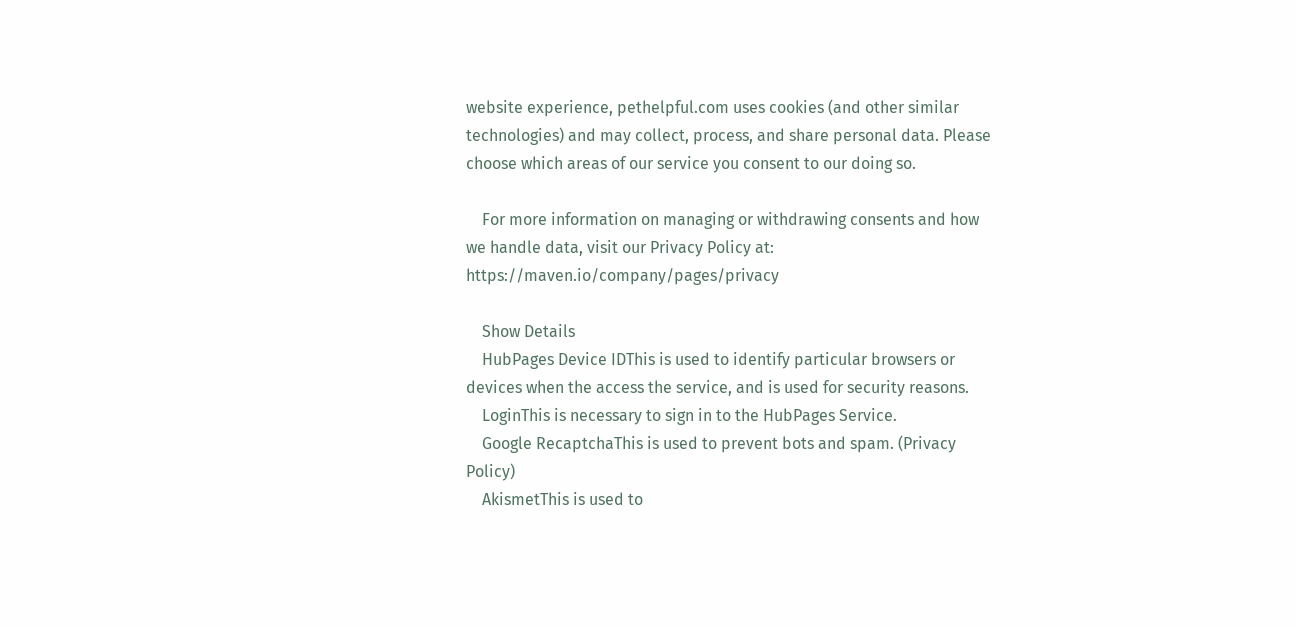website experience, pethelpful.com uses cookies (and other similar technologies) and may collect, process, and share personal data. Please choose which areas of our service you consent to our doing so.

    For more information on managing or withdrawing consents and how we handle data, visit our Privacy Policy at: https://maven.io/company/pages/privacy

    Show Details
    HubPages Device IDThis is used to identify particular browsers or devices when the access the service, and is used for security reasons.
    LoginThis is necessary to sign in to the HubPages Service.
    Google RecaptchaThis is used to prevent bots and spam. (Privacy Policy)
    AkismetThis is used to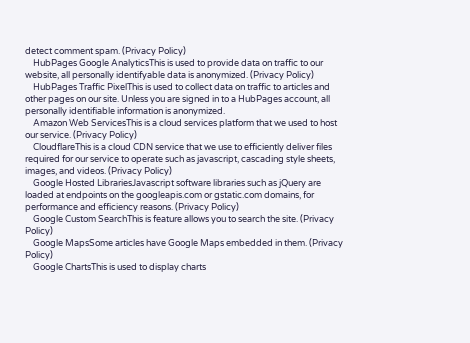detect comment spam. (Privacy Policy)
    HubPages Google AnalyticsThis is used to provide data on traffic to our website, all personally identifyable data is anonymized. (Privacy Policy)
    HubPages Traffic PixelThis is used to collect data on traffic to articles and other pages on our site. Unless you are signed in to a HubPages account, all personally identifiable information is anonymized.
    Amazon Web ServicesThis is a cloud services platform that we used to host our service. (Privacy Policy)
    CloudflareThis is a cloud CDN service that we use to efficiently deliver files required for our service to operate such as javascript, cascading style sheets, images, and videos. (Privacy Policy)
    Google Hosted LibrariesJavascript software libraries such as jQuery are loaded at endpoints on the googleapis.com or gstatic.com domains, for performance and efficiency reasons. (Privacy Policy)
    Google Custom SearchThis is feature allows you to search the site. (Privacy Policy)
    Google MapsSome articles have Google Maps embedded in them. (Privacy Policy)
    Google ChartsThis is used to display charts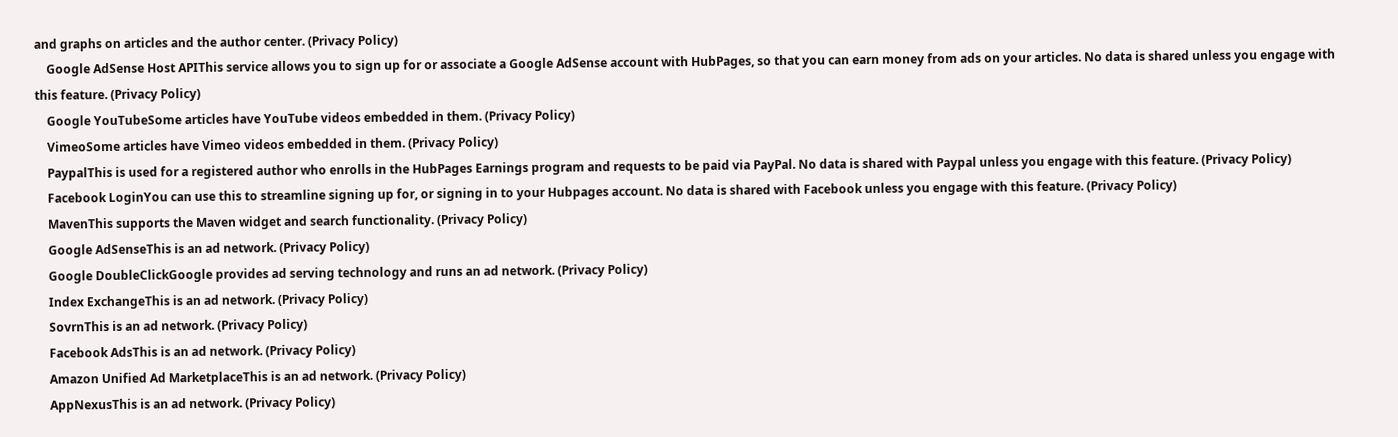and graphs on articles and the author center. (Privacy Policy)
    Google AdSense Host APIThis service allows you to sign up for or associate a Google AdSense account with HubPages, so that you can earn money from ads on your articles. No data is shared unless you engage with this feature. (Privacy Policy)
    Google YouTubeSome articles have YouTube videos embedded in them. (Privacy Policy)
    VimeoSome articles have Vimeo videos embedded in them. (Privacy Policy)
    PaypalThis is used for a registered author who enrolls in the HubPages Earnings program and requests to be paid via PayPal. No data is shared with Paypal unless you engage with this feature. (Privacy Policy)
    Facebook LoginYou can use this to streamline signing up for, or signing in to your Hubpages account. No data is shared with Facebook unless you engage with this feature. (Privacy Policy)
    MavenThis supports the Maven widget and search functionality. (Privacy Policy)
    Google AdSenseThis is an ad network. (Privacy Policy)
    Google DoubleClickGoogle provides ad serving technology and runs an ad network. (Privacy Policy)
    Index ExchangeThis is an ad network. (Privacy Policy)
    SovrnThis is an ad network. (Privacy Policy)
    Facebook AdsThis is an ad network. (Privacy Policy)
    Amazon Unified Ad MarketplaceThis is an ad network. (Privacy Policy)
    AppNexusThis is an ad network. (Privacy Policy)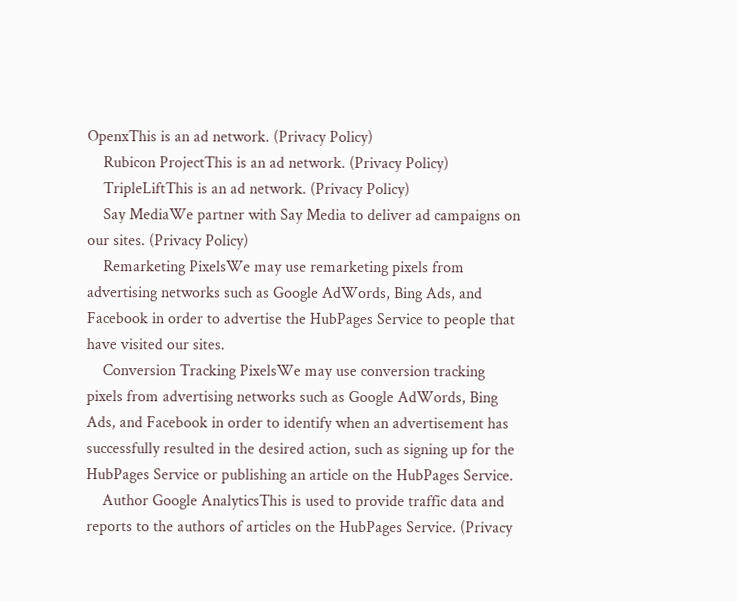OpenxThis is an ad network. (Privacy Policy)
    Rubicon ProjectThis is an ad network. (Privacy Policy)
    TripleLiftThis is an ad network. (Privacy Policy)
    Say MediaWe partner with Say Media to deliver ad campaigns on our sites. (Privacy Policy)
    Remarketing PixelsWe may use remarketing pixels from advertising networks such as Google AdWords, Bing Ads, and Facebook in order to advertise the HubPages Service to people that have visited our sites.
    Conversion Tracking PixelsWe may use conversion tracking pixels from advertising networks such as Google AdWords, Bing Ads, and Facebook in order to identify when an advertisement has successfully resulted in the desired action, such as signing up for the HubPages Service or publishing an article on the HubPages Service.
    Author Google AnalyticsThis is used to provide traffic data and reports to the authors of articles on the HubPages Service. (Privacy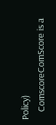Policy)
    ComscoreComScore is a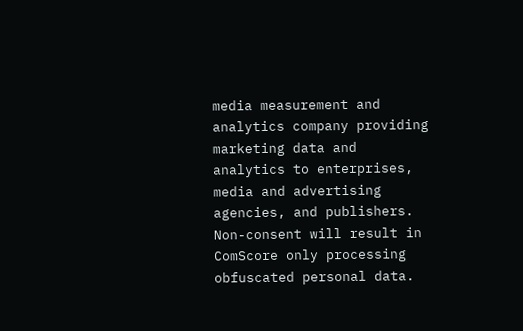media measurement and analytics company providing marketing data and analytics to enterprises, media and advertising agencies, and publishers. Non-consent will result in ComScore only processing obfuscated personal data.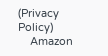(Privacy Policy)
    Amazon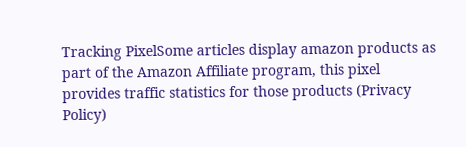Tracking PixelSome articles display amazon products as part of the Amazon Affiliate program, this pixel provides traffic statistics for those products (Privacy Policy)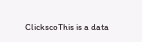ClickscoThis is a data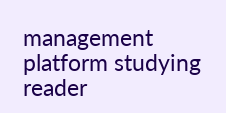management platform studying reader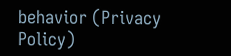behavior (Privacy Policy)